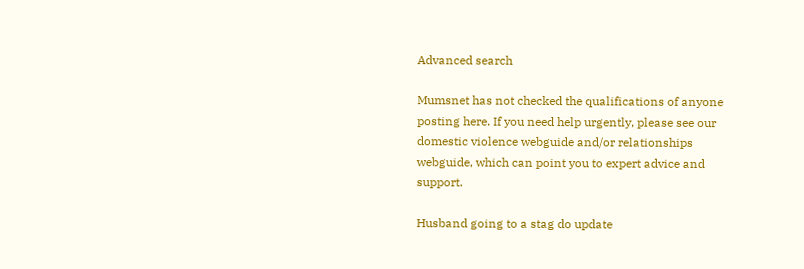Advanced search

Mumsnet has not checked the qualifications of anyone posting here. If you need help urgently, please see our domestic violence webguide and/or relationships webguide, which can point you to expert advice and support.

Husband going to a stag do update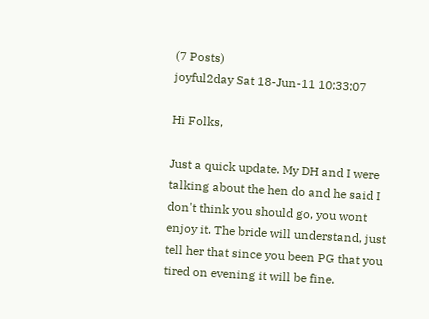(7 Posts)
joyful2day Sat 18-Jun-11 10:33:07

Hi Folks,

Just a quick update. My DH and I were talking about the hen do and he said I don't think you should go, you wont enjoy it. The bride will understand, just tell her that since you been PG that you tired on evening it will be fine.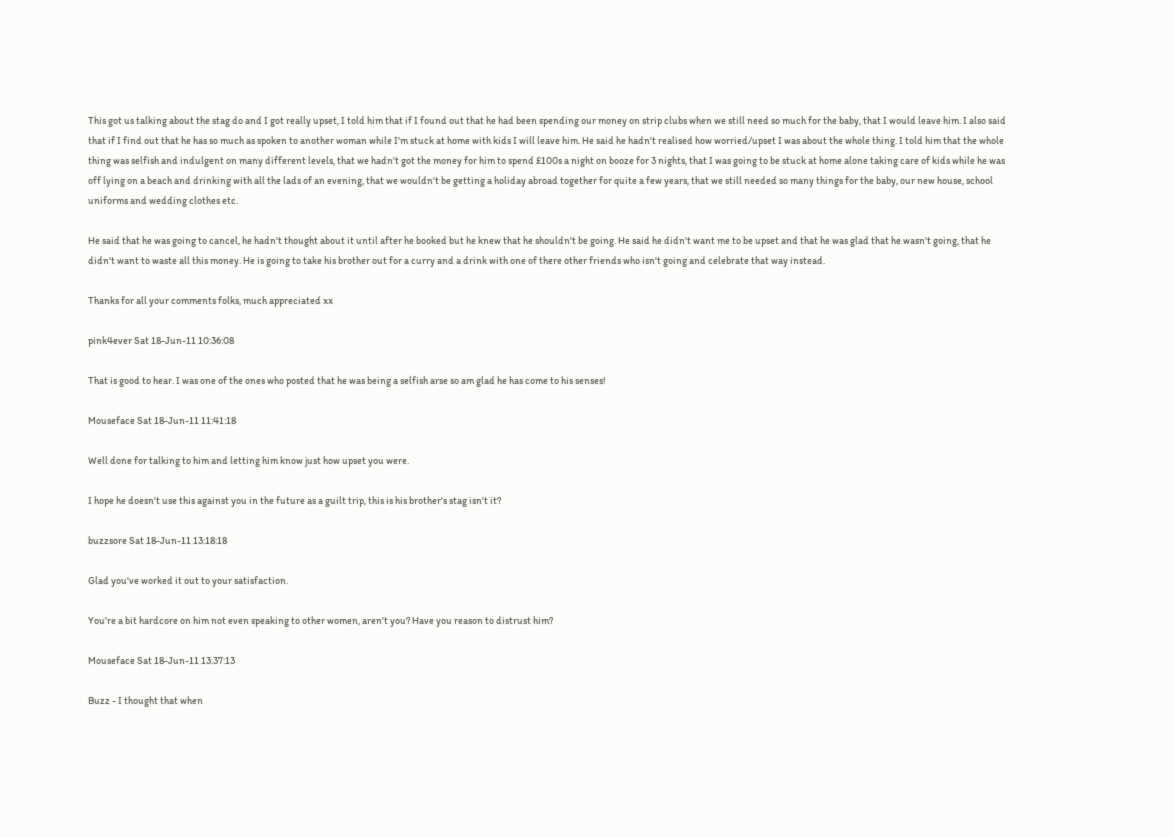This got us talking about the stag do and I got really upset, I told him that if I found out that he had been spending our money on strip clubs when we still need so much for the baby, that I would leave him. I also said that if I find out that he has so much as spoken to another woman while I'm stuck at home with kids I will leave him. He said he hadn't realised how worried/upset I was about the whole thing. I told him that the whole thing was selfish and indulgent on many different levels, that we hadn't got the money for him to spend £100s a night on booze for 3 nights, that I was going to be stuck at home alone taking care of kids while he was off lying on a beach and drinking with all the lads of an evening, that we wouldn't be getting a holiday abroad together for quite a few years, that we still needed so many things for the baby, our new house, school uniforms and wedding clothes etc.

He said that he was going to cancel, he hadn't thought about it until after he booked but he knew that he shouldn't be going. He said he didn't want me to be upset and that he was glad that he wasn't going, that he didn't want to waste all this money. He is going to take his brother out for a curry and a drink with one of there other friends who isn't going and celebrate that way instead.

Thanks for all your comments folks, much appreciated xx

pink4ever Sat 18-Jun-11 10:36:08

That is good to hear. I was one of the ones who posted that he was being a selfish arse so am glad he has come to his senses!

Mouseface Sat 18-Jun-11 11:41:18

Well done for talking to him and letting him know just how upset you were.

I hope he doesn't use this against you in the future as a guilt trip, this is his brother's stag isn't it?

buzzsore Sat 18-Jun-11 13:18:18

Glad you've worked it out to your satisfaction.

You're a bit hardcore on him not even speaking to other women, aren't you? Have you reason to distrust him?

Mouseface Sat 18-Jun-11 13:37:13

Buzz - I thought that when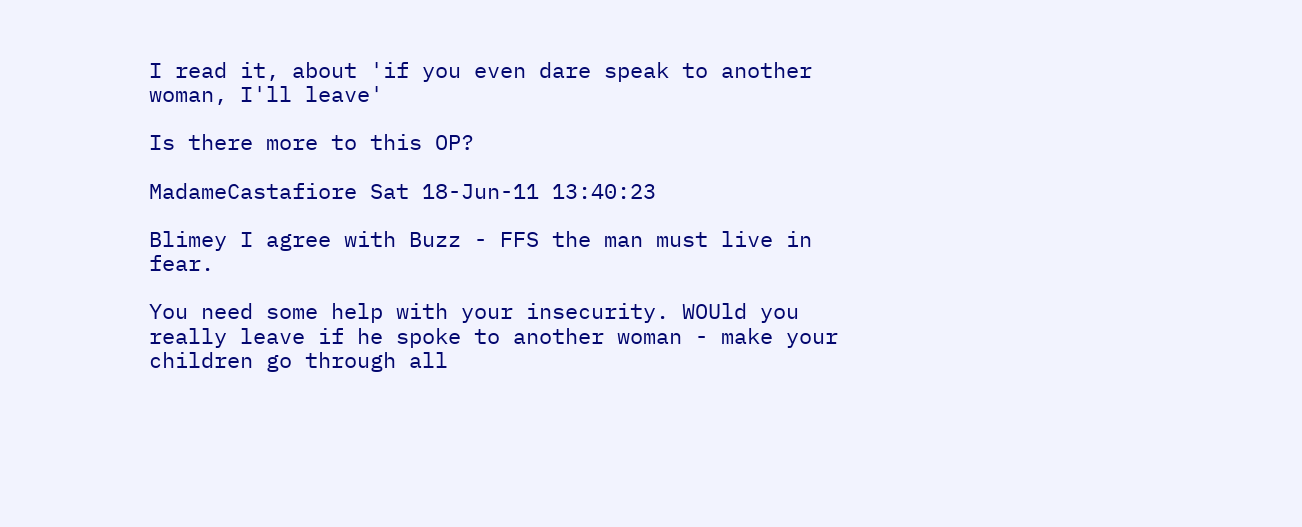I read it, about 'if you even dare speak to another woman, I'll leave'

Is there more to this OP?

MadameCastafiore Sat 18-Jun-11 13:40:23

Blimey I agree with Buzz - FFS the man must live in fear.

You need some help with your insecurity. WOUld you really leave if he spoke to another woman - make your children go through all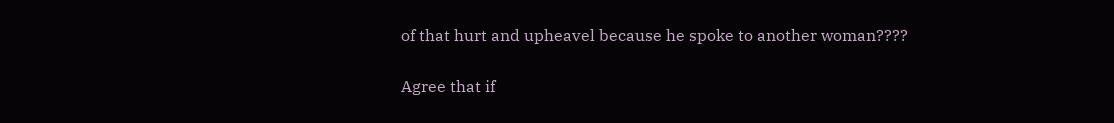of that hurt and upheavel because he spoke to another woman????

Agree that if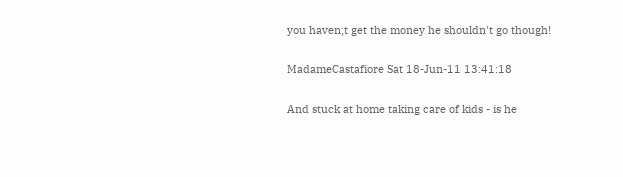you haven;t get the money he shouldn't go though!

MadameCastafiore Sat 18-Jun-11 13:41:18

And stuck at home taking care of kids - is he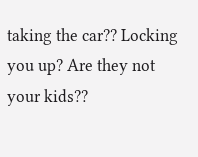taking the car?? Locking you up? Are they not your kids??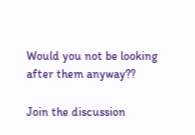Would you not be looking after them anyway??

Join the discussion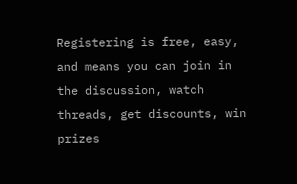Registering is free, easy, and means you can join in the discussion, watch threads, get discounts, win prizes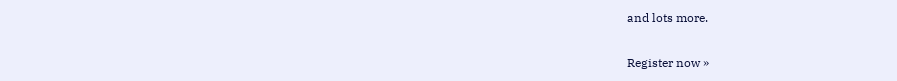and lots more.

Register now »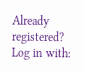Already registered? Log in with: